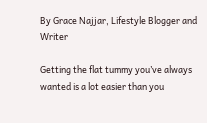By Grace Najjar, Lifestyle Blogger and Writer

Getting the flat tummy you’ve always wanted is a lot easier than you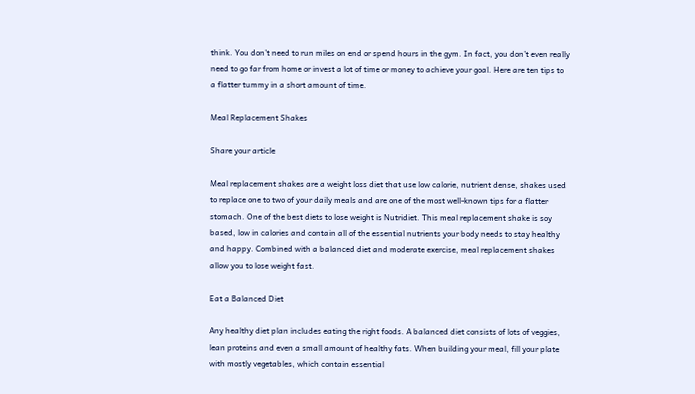think. You don’t need to run miles on end or spend hours in the gym. In fact, you don’t even really need to go far from home or invest a lot of time or money to achieve your goal. Here are ten tips to a flatter tummy in a short amount of time.

Meal Replacement Shakes

Share your article

Meal replacement shakes are a weight loss diet that use low calorie, nutrient dense, shakes used to replace one to two of your daily meals and are one of the most well-known tips for a flatter stomach. One of the best diets to lose weight is Nutridiet. This meal replacement shake is soy based, low in calories and contain all of the essential nutrients your body needs to stay healthy and happy. Combined with a balanced diet and moderate exercise, meal replacement shakes allow you to lose weight fast.

Eat a Balanced Diet

Any healthy diet plan includes eating the right foods. A balanced diet consists of lots of veggies, lean proteins and even a small amount of healthy fats. When building your meal, fill your plate with mostly vegetables, which contain essential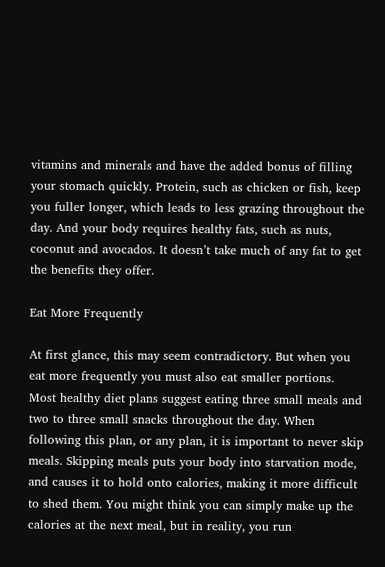vitamins and minerals and have the added bonus of filling your stomach quickly. Protein, such as chicken or fish, keep you fuller longer, which leads to less grazing throughout the day. And your body requires healthy fats, such as nuts, coconut and avocados. It doesn’t take much of any fat to get the benefits they offer.

Eat More Frequently

At first glance, this may seem contradictory. But when you eat more frequently you must also eat smaller portions. Most healthy diet plans suggest eating three small meals and two to three small snacks throughout the day. When following this plan, or any plan, it is important to never skip meals. Skipping meals puts your body into starvation mode, and causes it to hold onto calories, making it more difficult to shed them. You might think you can simply make up the calories at the next meal, but in reality, you run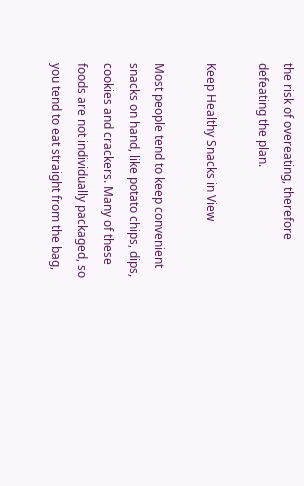the risk of overeating, therefore defeating the plan.

Keep Healthy Snacks in View

Most people tend to keep convenient snacks on hand, like potato chips, dips, cookies and crackers. Many of these foods are not individually packaged, so you tend to eat straight from the bag,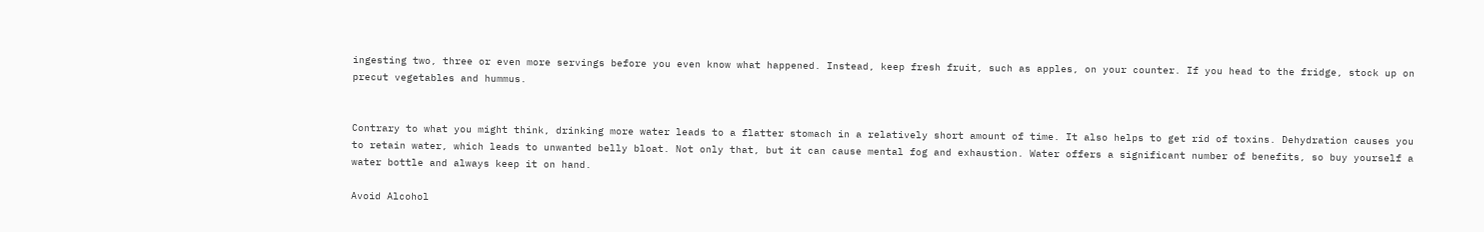ingesting two, three or even more servings before you even know what happened. Instead, keep fresh fruit, such as apples, on your counter. If you head to the fridge, stock up on precut vegetables and hummus.


Contrary to what you might think, drinking more water leads to a flatter stomach in a relatively short amount of time. It also helps to get rid of toxins. Dehydration causes you to retain water, which leads to unwanted belly bloat. Not only that, but it can cause mental fog and exhaustion. Water offers a significant number of benefits, so buy yourself a water bottle and always keep it on hand.

Avoid Alcohol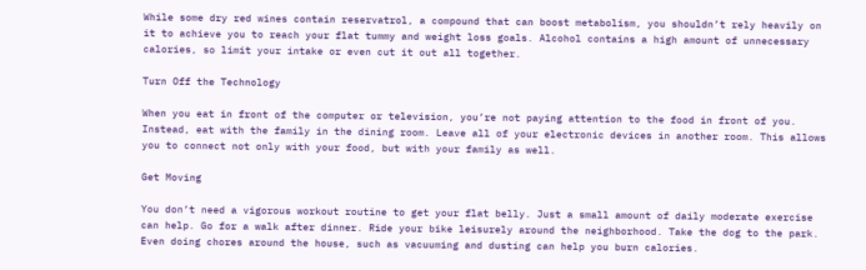While some dry red wines contain reservatrol, a compound that can boost metabolism, you shouldn’t rely heavily on it to achieve you to reach your flat tummy and weight loss goals. Alcohol contains a high amount of unnecessary calories, so limit your intake or even cut it out all together.

Turn Off the Technology

When you eat in front of the computer or television, you’re not paying attention to the food in front of you. Instead, eat with the family in the dining room. Leave all of your electronic devices in another room. This allows you to connect not only with your food, but with your family as well.

Get Moving

You don’t need a vigorous workout routine to get your flat belly. Just a small amount of daily moderate exercise can help. Go for a walk after dinner. Ride your bike leisurely around the neighborhood. Take the dog to the park. Even doing chores around the house, such as vacuuming and dusting can help you burn calories.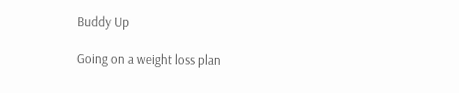Buddy Up

Going on a weight loss plan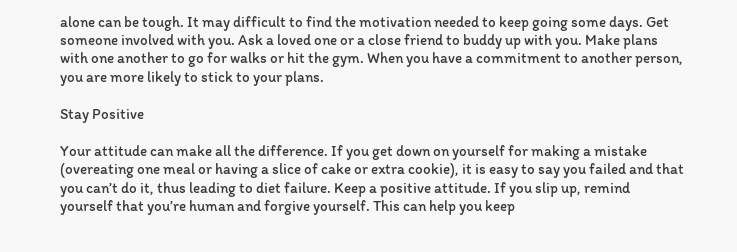alone can be tough. It may difficult to find the motivation needed to keep going some days. Get someone involved with you. Ask a loved one or a close friend to buddy up with you. Make plans with one another to go for walks or hit the gym. When you have a commitment to another person, you are more likely to stick to your plans.

Stay Positive

Your attitude can make all the difference. If you get down on yourself for making a mistake (overeating one meal or having a slice of cake or extra cookie), it is easy to say you failed and that you can’t do it, thus leading to diet failure. Keep a positive attitude. If you slip up, remind yourself that you’re human and forgive yourself. This can help you keep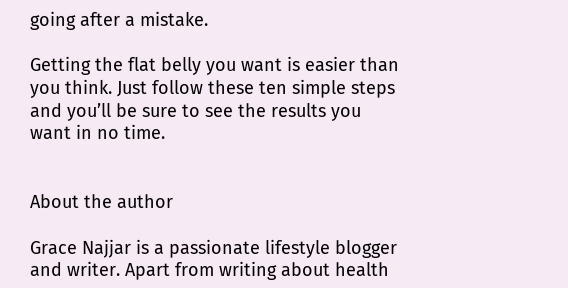going after a mistake.

Getting the flat belly you want is easier than you think. Just follow these ten simple steps and you’ll be sure to see the results you want in no time.


About the author

Grace Najjar is a passionate lifestyle blogger and writer. Apart from writing about health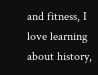and fitness, I love learning about history,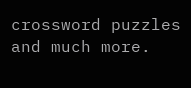crossword puzzles and much more.